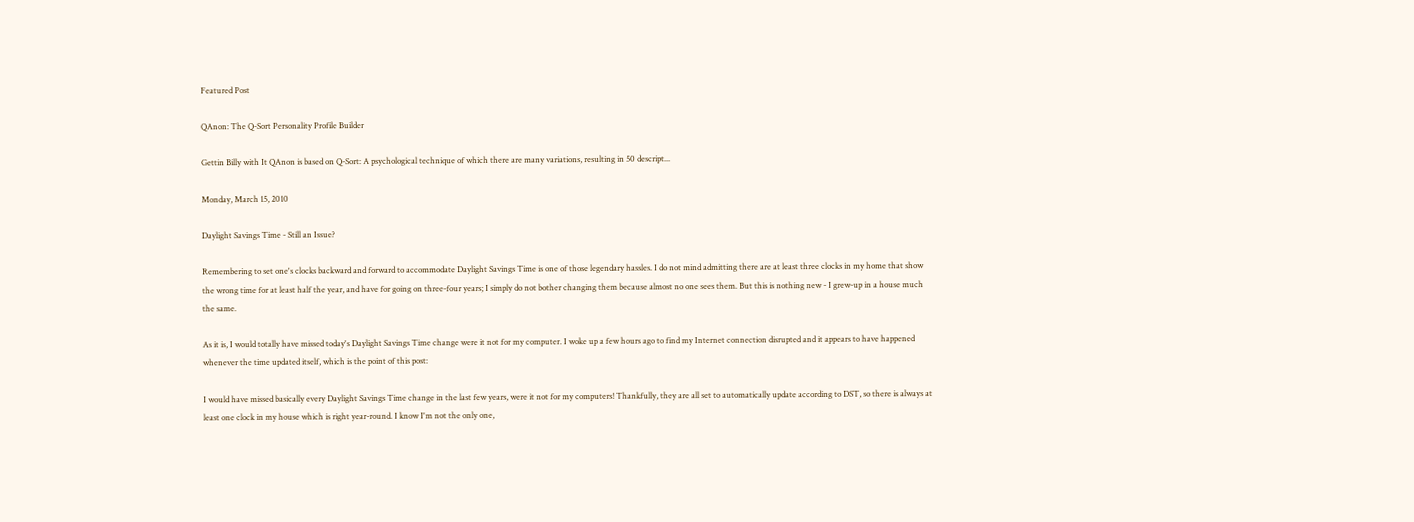Featured Post

QAnon: The Q-Sort Personality Profile Builder

Gettin Billy with It QAnon is based on Q-Sort: A psychological technique of which there are many variations, resulting in 50 descript...

Monday, March 15, 2010

Daylight Savings Time - Still an Issue?

Remembering to set one's clocks backward and forward to accommodate Daylight Savings Time is one of those legendary hassles. I do not mind admitting there are at least three clocks in my home that show the wrong time for at least half the year, and have for going on three-four years; I simply do not bother changing them because almost no one sees them. But this is nothing new - I grew-up in a house much the same.

As it is, I would totally have missed today's Daylight Savings Time change were it not for my computer. I woke up a few hours ago to find my Internet connection disrupted and it appears to have happened whenever the time updated itself, which is the point of this post:

I would have missed basically every Daylight Savings Time change in the last few years, were it not for my computers! Thankfully, they are all set to automatically update according to DST, so there is always at least one clock in my house which is right year-round. I know I'm not the only one,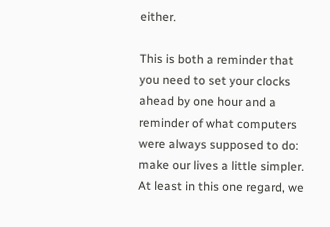either.

This is both a reminder that you need to set your clocks ahead by one hour and a reminder of what computers were always supposed to do: make our lives a little simpler. At least in this one regard, we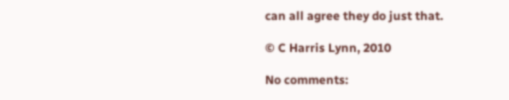can all agree they do just that.

© C Harris Lynn, 2010

No comments: